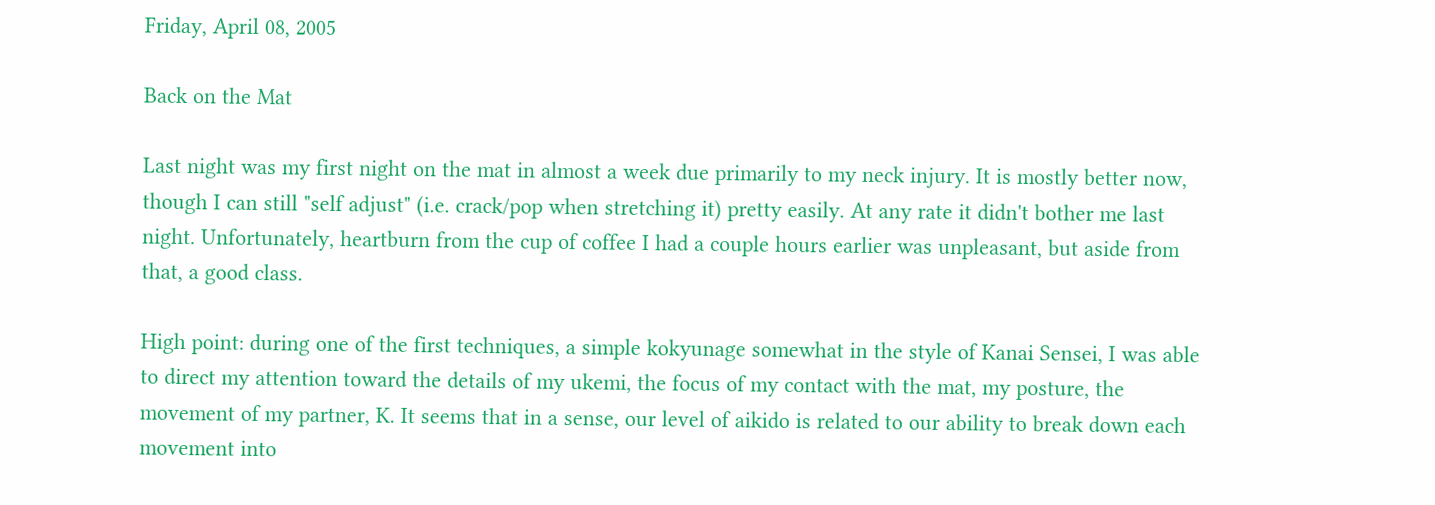Friday, April 08, 2005

Back on the Mat

Last night was my first night on the mat in almost a week due primarily to my neck injury. It is mostly better now, though I can still "self adjust" (i.e. crack/pop when stretching it) pretty easily. At any rate it didn't bother me last night. Unfortunately, heartburn from the cup of coffee I had a couple hours earlier was unpleasant, but aside from that, a good class.

High point: during one of the first techniques, a simple kokyunage somewhat in the style of Kanai Sensei, I was able to direct my attention toward the details of my ukemi, the focus of my contact with the mat, my posture, the movement of my partner, K. It seems that in a sense, our level of aikido is related to our ability to break down each movement into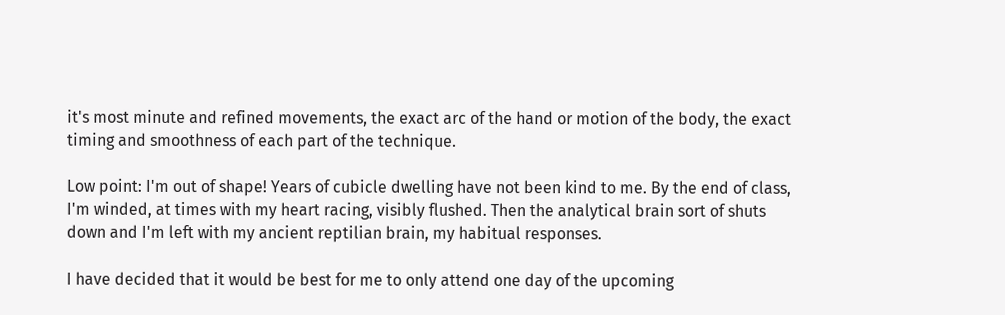it's most minute and refined movements, the exact arc of the hand or motion of the body, the exact timing and smoothness of each part of the technique.

Low point: I'm out of shape! Years of cubicle dwelling have not been kind to me. By the end of class, I'm winded, at times with my heart racing, visibly flushed. Then the analytical brain sort of shuts down and I'm left with my ancient reptilian brain, my habitual responses.

I have decided that it would be best for me to only attend one day of the upcoming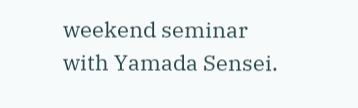weekend seminar with Yamada Sensei.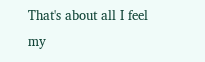That's about all I feel my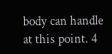body can handle at this point. 4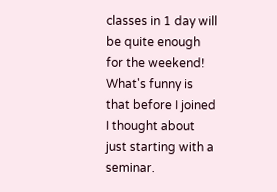classes in 1 day will be quite enough for the weekend! What's funny is that before I joined I thought about just starting with a seminar.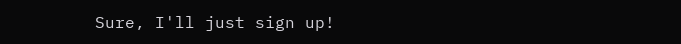Sure, I'll just sign up!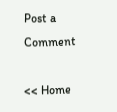Post a Comment

<< Home